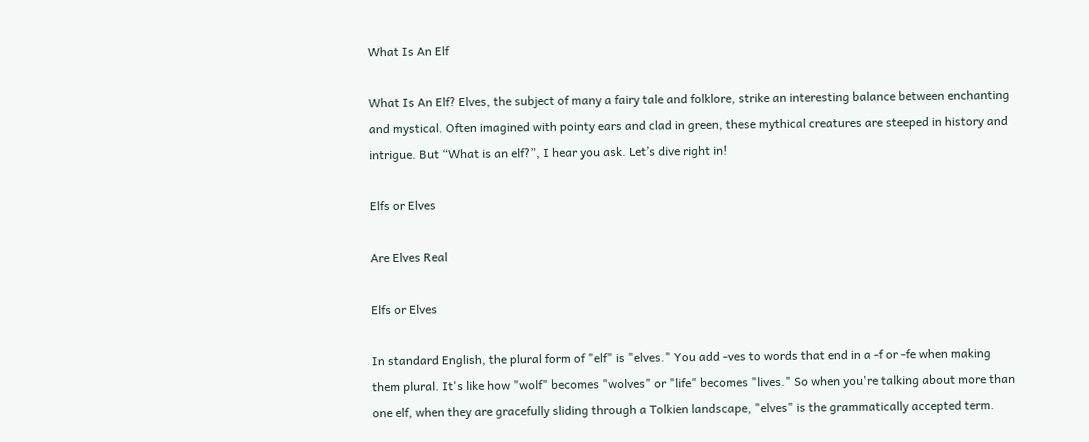What Is An Elf

What Is An Elf? Elves, the subject of many a fairy tale and folklore, strike an interesting balance between enchanting and mystical. Often imagined with pointy ears and clad in green, these mythical creatures are steeped in history and intrigue. But “What is an elf?”, I hear you ask. Let’s dive right in!

Elfs or Elves

Are Elves Real

Elfs or Elves

In standard English, the plural form of "elf" is "elves." You add -ves to words that end in a -f or -fe when making them plural. It's like how "wolf" becomes "wolves" or "life" becomes "lives." So when you're talking about more than one elf, when they are gracefully sliding through a Tolkien landscape, "elves" is the grammatically accepted term.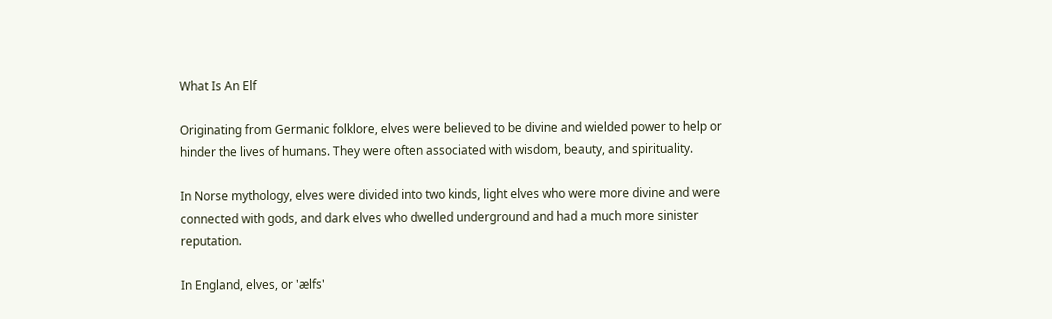What Is An Elf

Originating from Germanic folklore, elves were believed to be divine and wielded power to help or hinder the lives of humans. They were often associated with wisdom, beauty, and spirituality.

In Norse mythology, elves were divided into two kinds, light elves who were more divine and were connected with gods, and dark elves who dwelled underground and had a much more sinister reputation.

In England, elves, or 'ælfs'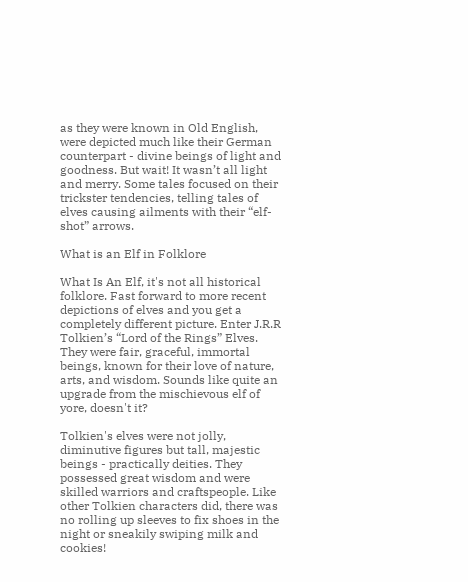as they were known in Old English, were depicted much like their German counterpart - divine beings of light and goodness. But wait! It wasn’t all light and merry. Some tales focused on their trickster tendencies, telling tales of elves causing ailments with their “elf-shot” arrows.

What is an Elf in Folklore

What Is An Elf, it's not all historical folklore. Fast forward to more recent depictions of elves and you get a completely different picture. Enter J.R.R Tolkien’s “Lord of the Rings” Elves. They were fair, graceful, immortal beings, known for their love of nature, arts, and wisdom. Sounds like quite an upgrade from the mischievous elf of yore, doesn't it?

Tolkien's elves were not jolly, diminutive figures but tall, majestic beings - practically deities. They possessed great wisdom and were skilled warriors and craftspeople. Like other Tolkien characters did, there was no rolling up sleeves to fix shoes in the night or sneakily swiping milk and cookies!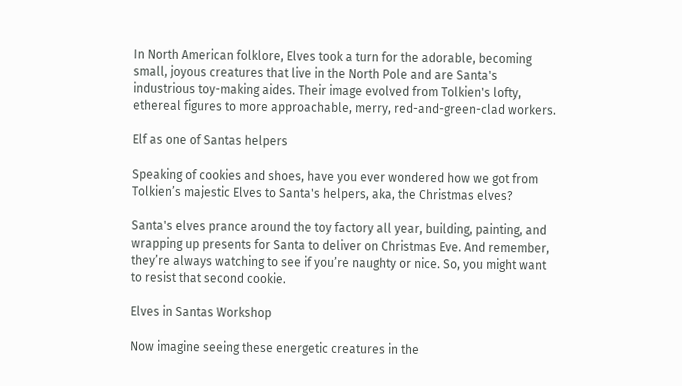In North American folklore, Elves took a turn for the adorable, becoming small, joyous creatures that live in the North Pole and are Santa's industrious toy-making aides. Their image evolved from Tolkien's lofty, ethereal figures to more approachable, merry, red-and-green-clad workers.

Elf as one of Santas helpers

Speaking of cookies and shoes, have you ever wondered how we got from Tolkien’s majestic Elves to Santa's helpers, aka, the Christmas elves?

Santa's elves prance around the toy factory all year, building, painting, and wrapping up presents for Santa to deliver on Christmas Eve. And remember, they’re always watching to see if you’re naughty or nice. So, you might want to resist that second cookie.

Elves in Santas Workshop

Now imagine seeing these energetic creatures in the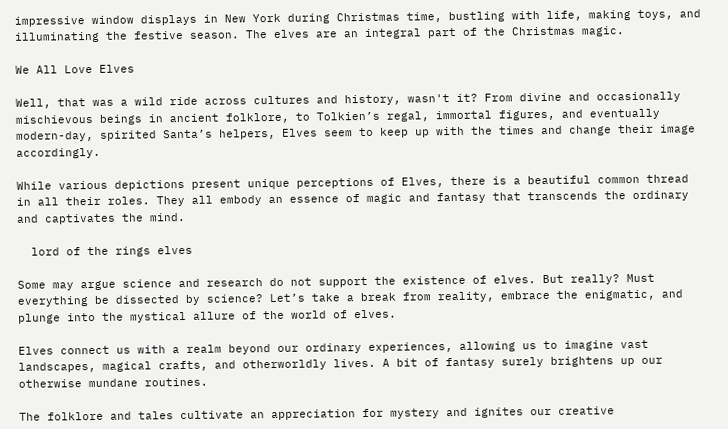impressive window displays in New York during Christmas time, bustling with life, making toys, and illuminating the festive season. The elves are an integral part of the Christmas magic.

We All Love Elves

Well, that was a wild ride across cultures and history, wasn't it? From divine and occasionally mischievous beings in ancient folklore, to Tolkien’s regal, immortal figures, and eventually modern-day, spirited Santa’s helpers, Elves seem to keep up with the times and change their image accordingly.

While various depictions present unique perceptions of Elves, there is a beautiful common thread in all their roles. They all embody an essence of magic and fantasy that transcends the ordinary and captivates the mind.

  lord of the rings elves

Some may argue science and research do not support the existence of elves. But really? Must everything be dissected by science? Let’s take a break from reality, embrace the enigmatic, and plunge into the mystical allure of the world of elves.

Elves connect us with a realm beyond our ordinary experiences, allowing us to imagine vast landscapes, magical crafts, and otherworldly lives. A bit of fantasy surely brightens up our otherwise mundane routines.

The folklore and tales cultivate an appreciation for mystery and ignites our creative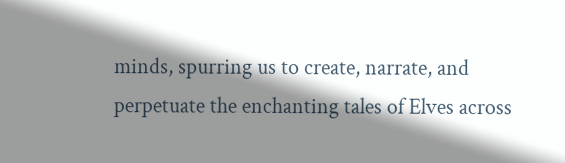minds, spurring us to create, narrate, and perpetuate the enchanting tales of Elves across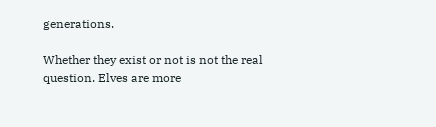generations.

Whether they exist or not is not the real question. Elves are more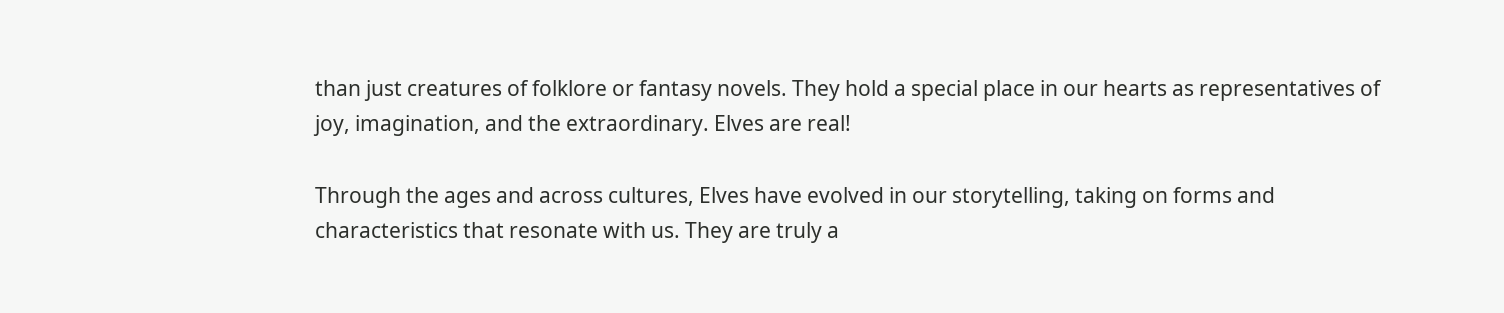than just creatures of folklore or fantasy novels. They hold a special place in our hearts as representatives of joy, imagination, and the extraordinary. Elves are real!

Through the ages and across cultures, Elves have evolved in our storytelling, taking on forms and characteristics that resonate with us. They are truly a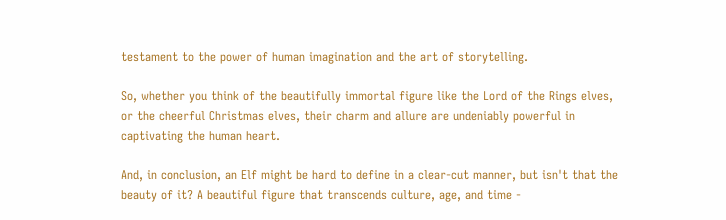testament to the power of human imagination and the art of storytelling.

So, whether you think of the beautifully immortal figure like the Lord of the Rings elves, or the cheerful Christmas elves, their charm and allure are undeniably powerful in captivating the human heart.

And, in conclusion, an Elf might be hard to define in a clear-cut manner, but isn't that the beauty of it? A beautiful figure that transcends culture, age, and time -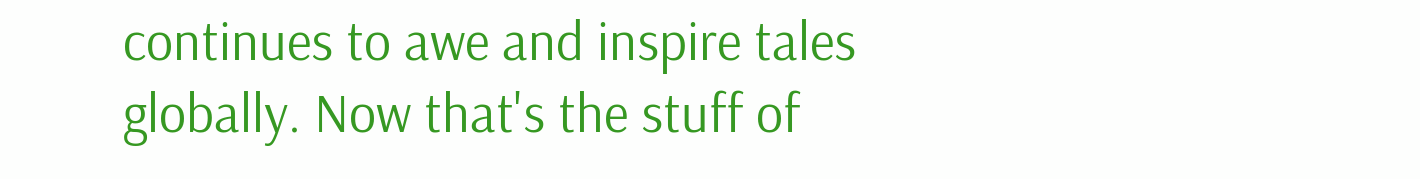continues to awe and inspire tales globally. Now that's the stuff of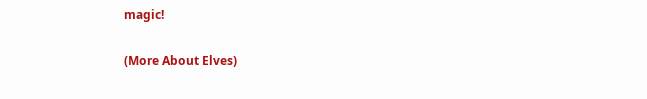magic!

(More About Elves)